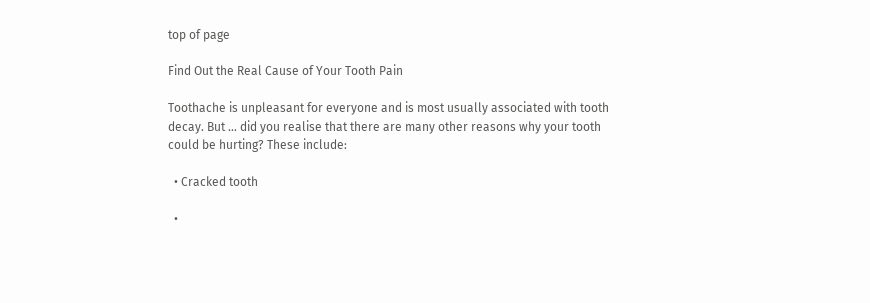top of page

Find Out the Real Cause of Your Tooth Pain

Toothache is unpleasant for everyone and is most usually associated with tooth decay. But … did you realise that there are many other reasons why your tooth could be hurting? These include:

  • Cracked tooth

  •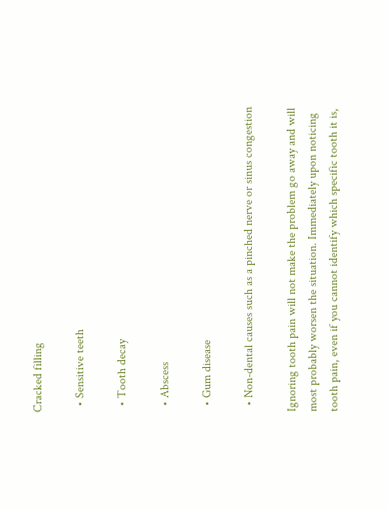Cracked filling

  • Sensitive teeth

  • Tooth decay

  • Abscess

  • Gum disease

  • Non-dental causes such as a pinched nerve or sinus congestion

Ignoring tooth pain will not make the problem go away and will most probably worsen the situation. Immediately upon noticing tooth pain, even if you cannot identify which specific tooth it is,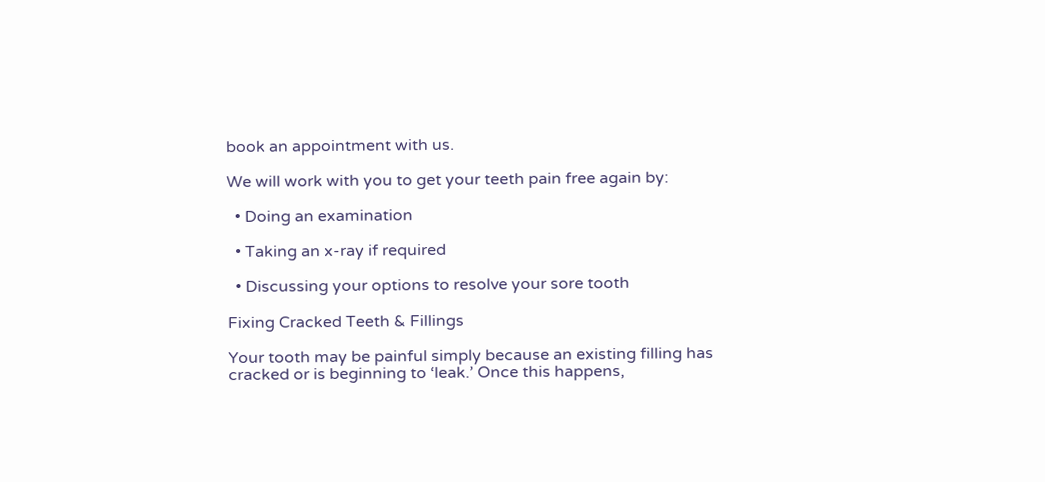book an appointment with us.

We will work with you to get your teeth pain free again by:

  • Doing an examination

  • Taking an x-ray if required

  • Discussing your options to resolve your sore tooth

Fixing Cracked Teeth & Fillings

Your tooth may be painful simply because an existing filling has cracked or is beginning to ‘leak.’ Once this happens,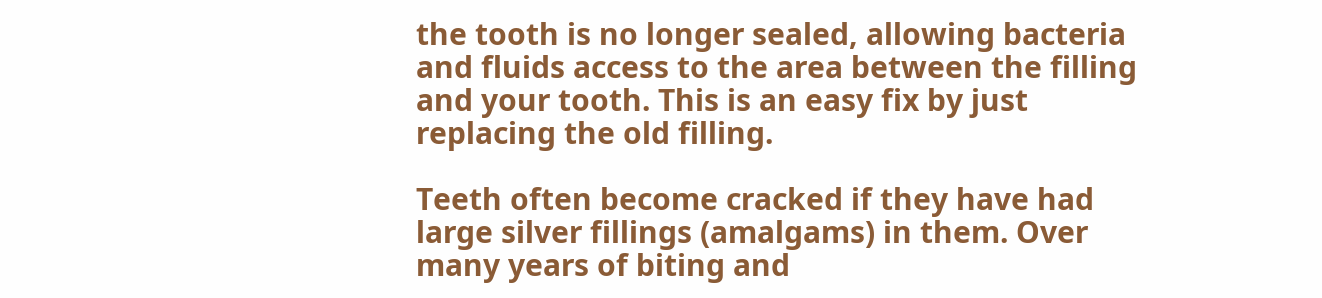the tooth is no longer sealed, allowing bacteria and fluids access to the area between the filling and your tooth. This is an easy fix by just replacing the old filling.

Teeth often become cracked if they have had large silver fillings (amalgams) in them. Over many years of biting and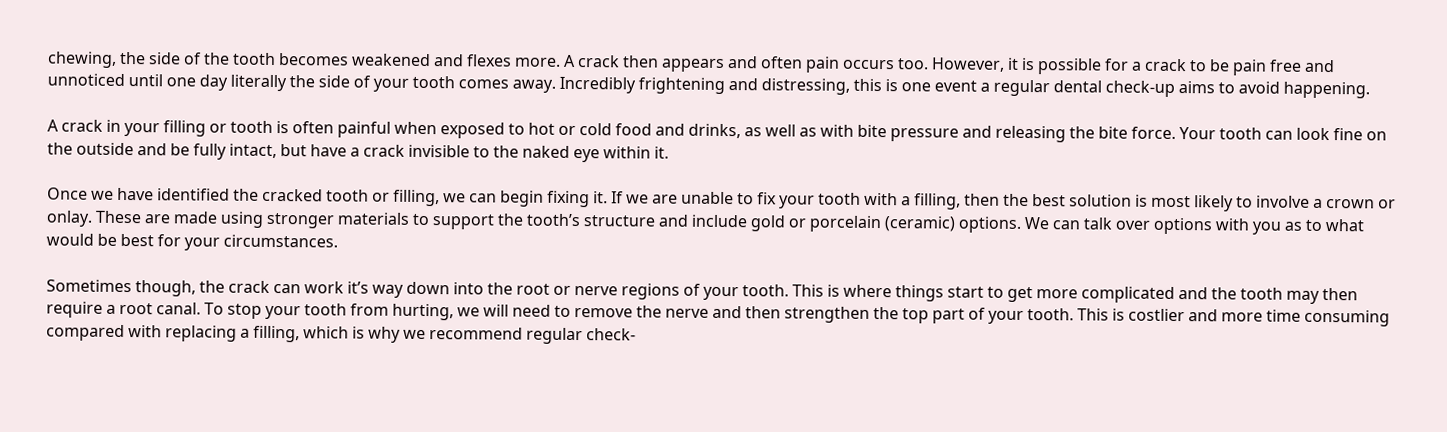chewing, the side of the tooth becomes weakened and flexes more. A crack then appears and often pain occurs too. However, it is possible for a crack to be pain free and unnoticed until one day literally the side of your tooth comes away. Incredibly frightening and distressing, this is one event a regular dental check-up aims to avoid happening.

A crack in your filling or tooth is often painful when exposed to hot or cold food and drinks, as well as with bite pressure and releasing the bite force. Your tooth can look fine on the outside and be fully intact, but have a crack invisible to the naked eye within it.

Once we have identified the cracked tooth or filling, we can begin fixing it. If we are unable to fix your tooth with a filling, then the best solution is most likely to involve a crown or onlay. These are made using stronger materials to support the tooth’s structure and include gold or porcelain (ceramic) options. We can talk over options with you as to what would be best for your circumstances.

Sometimes though, the crack can work it’s way down into the root or nerve regions of your tooth. This is where things start to get more complicated and the tooth may then require a root canal. To stop your tooth from hurting, we will need to remove the nerve and then strengthen the top part of your tooth. This is costlier and more time consuming compared with replacing a filling, which is why we recommend regular check-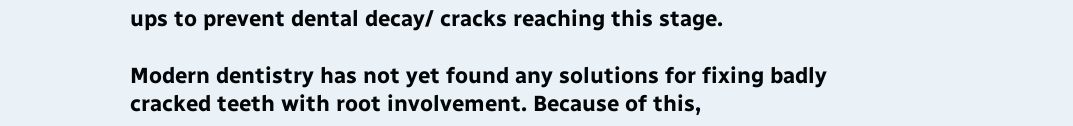ups to prevent dental decay/ cracks reaching this stage.

Modern dentistry has not yet found any solutions for fixing badly cracked teeth with root involvement. Because of this,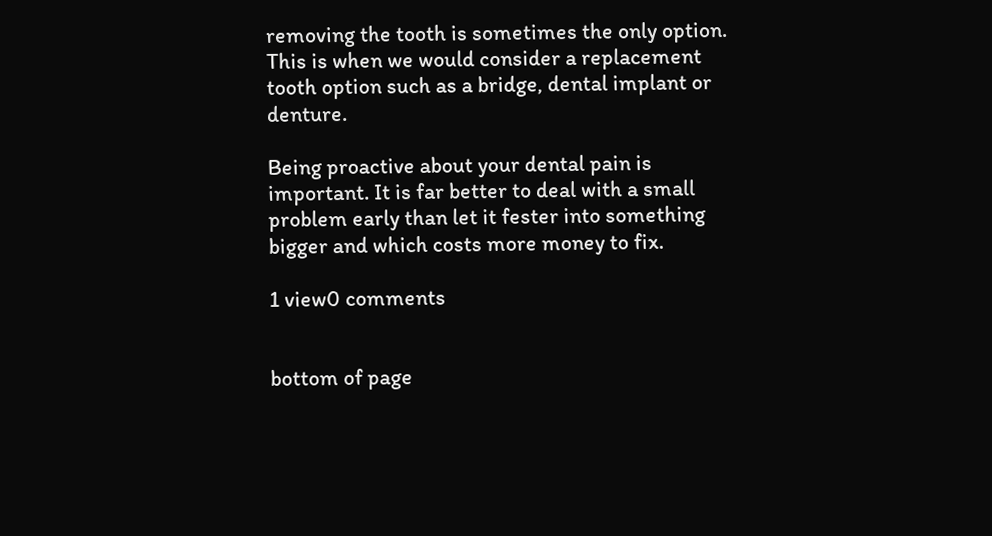removing the tooth is sometimes the only option. This is when we would consider a replacement tooth option such as a bridge, dental implant or denture.

Being proactive about your dental pain is important. It is far better to deal with a small problem early than let it fester into something bigger and which costs more money to fix.

1 view0 comments


bottom of page